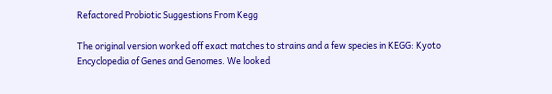Refactored Probiotic Suggestions From Kegg

The original version worked off exact matches to strains and a few species in KEGG: Kyoto Encyclopedia of Genes and Genomes. We looked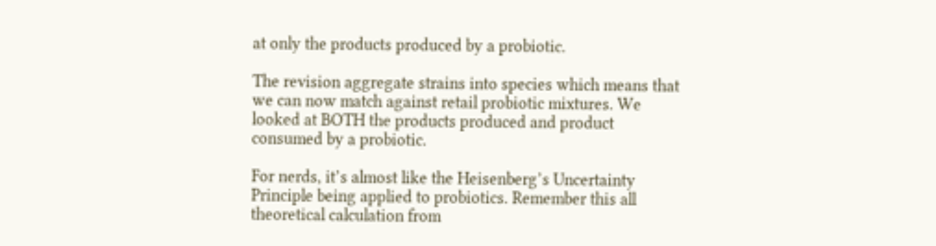at only the products produced by a probiotic.

The revision aggregate strains into species which means that we can now match against retail probiotic mixtures. We looked at BOTH the products produced and product consumed by a probiotic.

For nerds, it’s almost like the Heisenberg’s Uncertainty Principle being applied to probiotics. Remember this all theoretical calculation from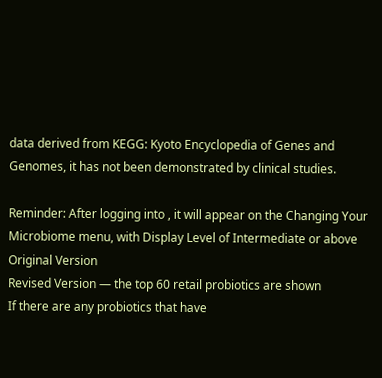data derived from KEGG: Kyoto Encyclopedia of Genes and Genomes, it has not been demonstrated by clinical studies.

Reminder: After logging into , it will appear on the Changing Your Microbiome menu, with Display Level of Intermediate or above
Original Version
Revised Version — the top 60 retail probiotics are shown
If there are any probiotics that have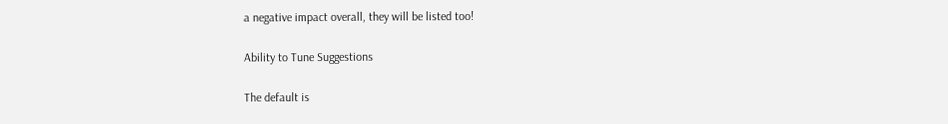a negative impact overall, they will be listed too!

Ability to Tune Suggestions

The default is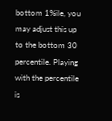bottom 1%ile, you may adjust this up to the bottom 30 percentile. Playing with the percentile is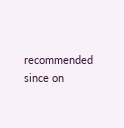recommended since on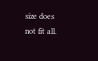size does not fit all.